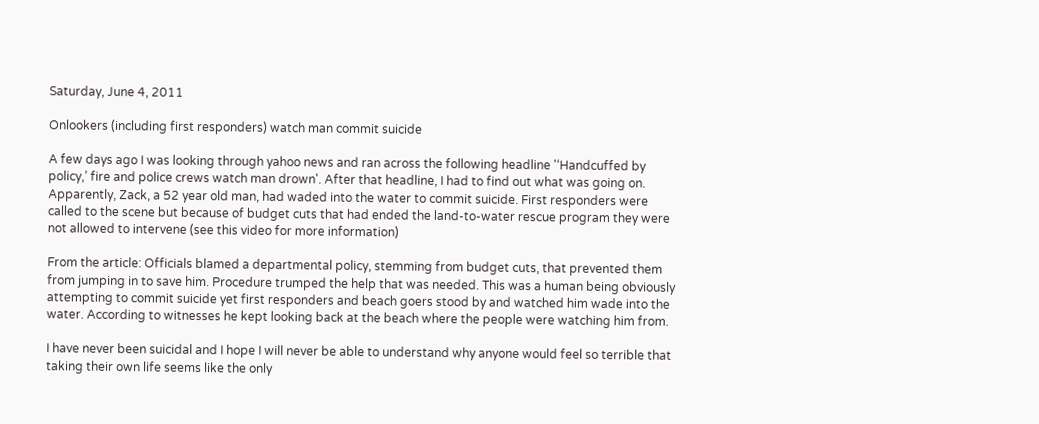Saturday, June 4, 2011

Onlookers (including first responders) watch man commit suicide

A few days ago I was looking through yahoo news and ran across the following headline '‘Handcuffed by policy,’ fire and police crews watch man drown'. After that headline, I had to find out what was going on. Apparently, Zack, a 52 year old man, had waded into the water to commit suicide. First responders were called to the scene but because of budget cuts that had ended the land-to-water rescue program they were not allowed to intervene (see this video for more information)

From the article: Officials blamed a departmental policy, stemming from budget cuts, that prevented them from jumping in to save him. Procedure trumped the help that was needed. This was a human being obviously attempting to commit suicide yet first responders and beach goers stood by and watched him wade into the water. According to witnesses he kept looking back at the beach where the people were watching him from.

I have never been suicidal and I hope I will never be able to understand why anyone would feel so terrible that taking their own life seems like the only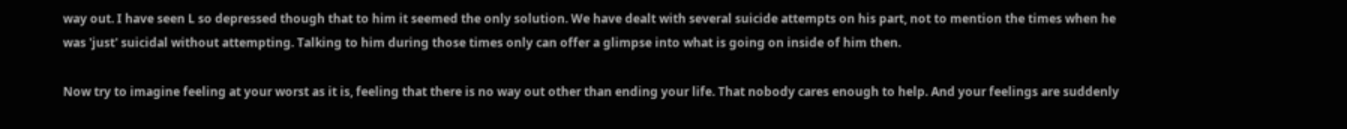way out. I have seen L so depressed though that to him it seemed the only solution. We have dealt with several suicide attempts on his part, not to mention the times when he was 'just' suicidal without attempting. Talking to him during those times only can offer a glimpse into what is going on inside of him then.

Now try to imagine feeling at your worst as it is, feeling that there is no way out other than ending your life. That nobody cares enough to help. And your feelings are suddenly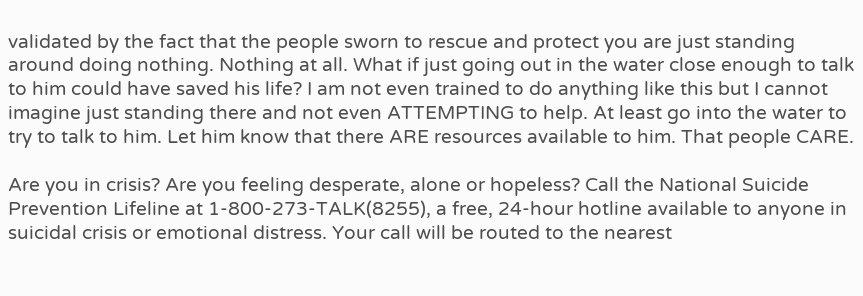validated by the fact that the people sworn to rescue and protect you are just standing around doing nothing. Nothing at all. What if just going out in the water close enough to talk to him could have saved his life? I am not even trained to do anything like this but I cannot imagine just standing there and not even ATTEMPTING to help. At least go into the water to try to talk to him. Let him know that there ARE resources available to him. That people CARE.

Are you in crisis? Are you feeling desperate, alone or hopeless? Call the National Suicide Prevention Lifeline at 1-800-273-TALK(8255), a free, 24-hour hotline available to anyone in suicidal crisis or emotional distress. Your call will be routed to the nearest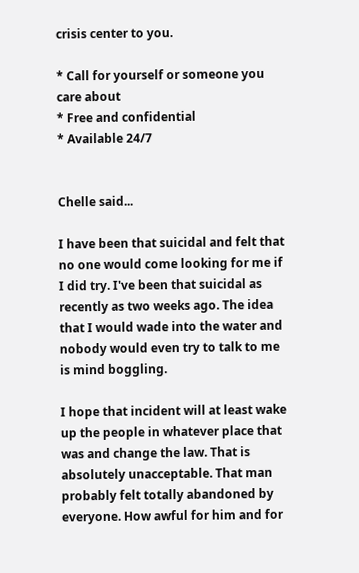crisis center to you.

* Call for yourself or someone you care about
* Free and confidential
* Available 24/7


Chelle said...

I have been that suicidal and felt that no one would come looking for me if I did try. I've been that suicidal as recently as two weeks ago. The idea that I would wade into the water and nobody would even try to talk to me is mind boggling.

I hope that incident will at least wake up the people in whatever place that was and change the law. That is absolutely unacceptable. That man probably felt totally abandoned by everyone. How awful for him and for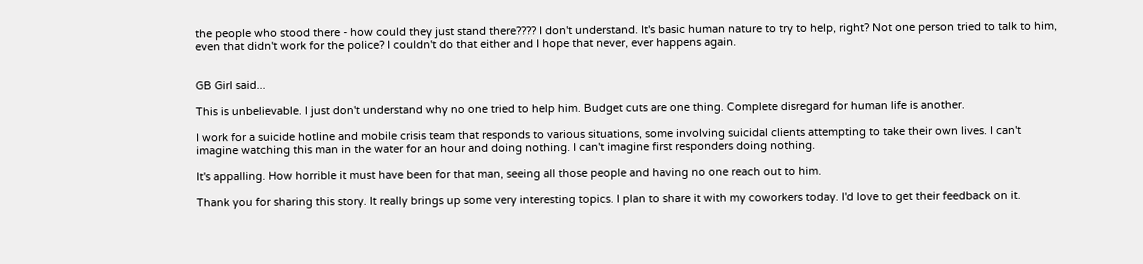the people who stood there - how could they just stand there???? I don't understand. It's basic human nature to try to help, right? Not one person tried to talk to him, even that didn't work for the police? I couldn't do that either and I hope that never, ever happens again.


GB Girl said...

This is unbelievable. I just don't understand why no one tried to help him. Budget cuts are one thing. Complete disregard for human life is another.

I work for a suicide hotline and mobile crisis team that responds to various situations, some involving suicidal clients attempting to take their own lives. I can't imagine watching this man in the water for an hour and doing nothing. I can't imagine first responders doing nothing.

It's appalling. How horrible it must have been for that man, seeing all those people and having no one reach out to him.

Thank you for sharing this story. It really brings up some very interesting topics. I plan to share it with my coworkers today. I'd love to get their feedback on it.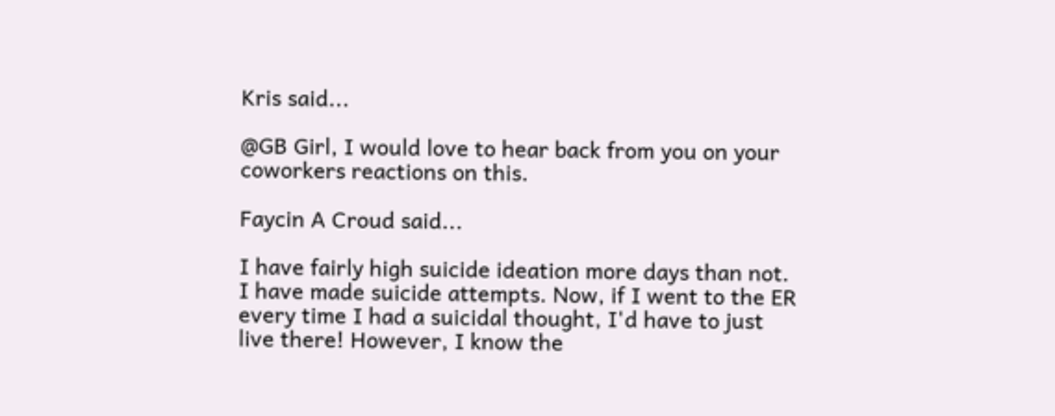Kris said...

@GB Girl, I would love to hear back from you on your coworkers reactions on this.

Faycin A Croud said...

I have fairly high suicide ideation more days than not. I have made suicide attempts. Now, if I went to the ER every time I had a suicidal thought, I'd have to just live there! However, I know the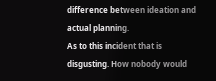difference between ideation and actual planning.
As to this incident that is disgusting. How nobody would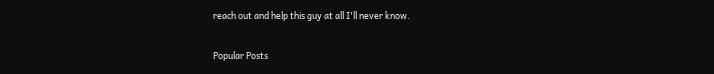reach out and help this guy at all I'll never know.

Popular Posts